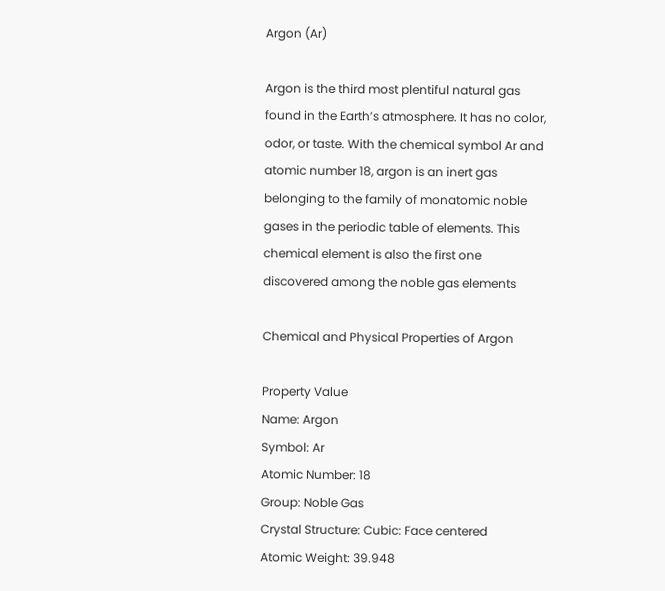Argon (Ar)

Argon is the third most plentiful natural gas found in the Earth’s atmosphere. It has no color, odor, or taste. With the chemical symbol Ar and atomic number 18, argon is an inert gas belonging to the family of monatomic noble gases in the periodic table of elements. This chemical element is also the first one discovered among the noble gas elements

Chemical and Physical Properties of Argon

Property Value
Name: Argon
Symbol: Ar
Atomic Number: 18
Group: Noble Gas
Crystal Structure: Cubic: Face centered
Atomic Weight: 39.948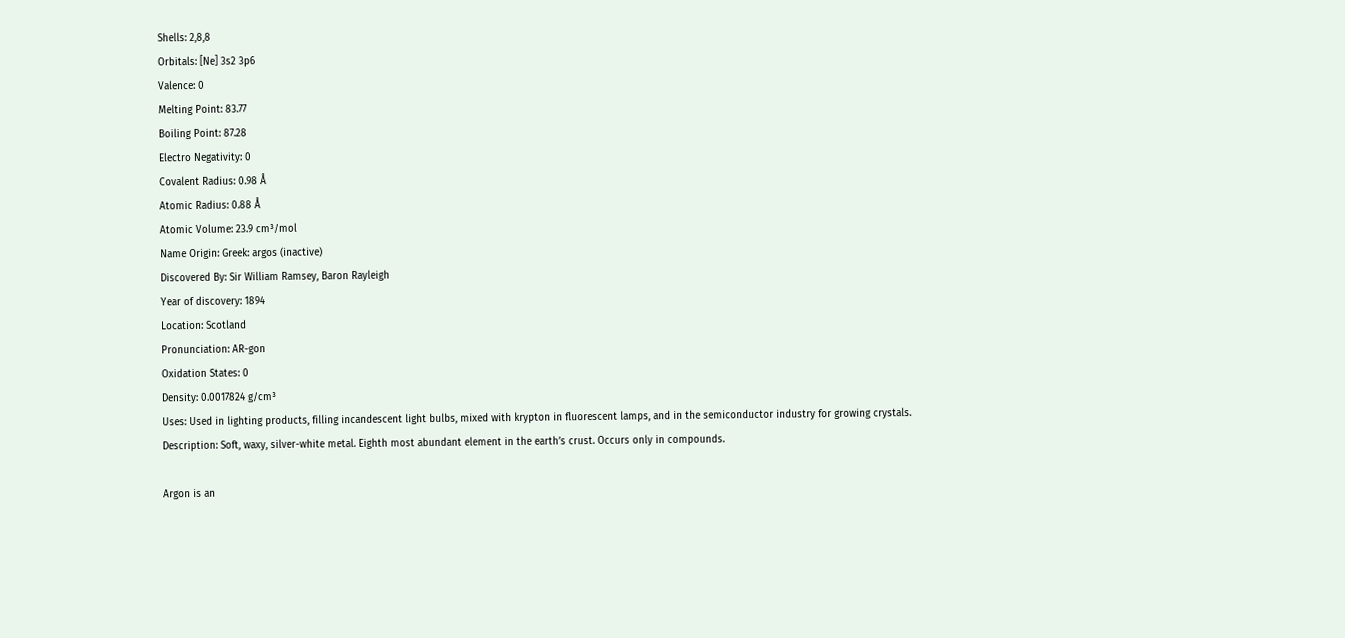Shells: 2,8,8
Orbitals: [Ne] 3s2 3p6
Valence: 0
Melting Point: 83.77
Boiling Point: 87.28
Electro Negativity: 0
Covalent Radius: 0.98 Å
Atomic Radius: 0.88 Å
Atomic Volume: 23.9 cm³/mol
Name Origin: Greek: argos (inactive)
Discovered By: Sir William Ramsey, Baron Rayleigh
Year of discovery: 1894
Location: Scotland
Pronunciation: AR-gon
Oxidation States: 0
Density: 0.0017824 g/cm³
Uses: Used in lighting products, filling incandescent light bulbs, mixed with krypton in fluorescent lamps, and in the semiconductor industry for growing crystals.
Description: Soft, waxy, silver-white metal. Eighth most abundant element in the earth’s crust. Occurs only in compounds.

Argon is an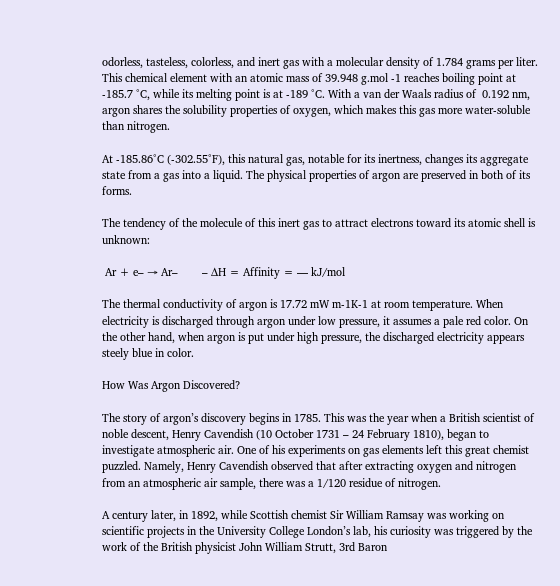odorless, tasteless, colorless, and inert gas with a molecular density of 1.784 grams per liter. This chemical element with an atomic mass of 39.948 g.mol -1 reaches boiling point at -185.7 °C, while its melting point is at -189 °C. With a van der Waals radius of  0.192 nm, argon shares the solubility properties of oxygen, which makes this gas more water-soluble than nitrogen.

At -185.86°C (-302.55°F), this natural gas, notable for its inertness, changes its aggregate state from a gas into a liquid. The physical properties of argon are preserved in both of its forms.

The tendency of the molecule of this inert gas to attract electrons toward its atomic shell is unknown:

 Ar + e– → Ar–        – ∆H = Affinity = — kJ/mol

The thermal conductivity of argon is 17.72 mW m-1K-1 at room temperature. When electricity is discharged through argon under low pressure, it assumes a pale red color. On the other hand, when argon is put under high pressure, the discharged electricity appears steely blue in color.

How Was Argon Discovered?

The story of argon’s discovery begins in 1785. This was the year when a British scientist of noble descent, Henry Cavendish (10 October 1731 – 24 February 1810), began to investigate atmospheric air. One of his experiments on gas elements left this great chemist puzzled. Namely, Henry Cavendish observed that after extracting oxygen and nitrogen from an atmospheric air sample, there was a 1/120 residue of nitrogen.

A century later, in 1892, while Scottish chemist Sir William Ramsay was working on scientific projects in the University College London’s lab, his curiosity was triggered by the work of the British physicist John William Strutt, 3rd Baron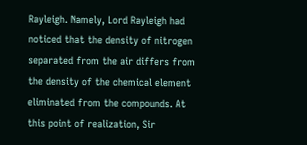Rayleigh. Namely, Lord Rayleigh had noticed that the density of nitrogen separated from the air differs from the density of the chemical element eliminated from the compounds. At this point of realization, Sir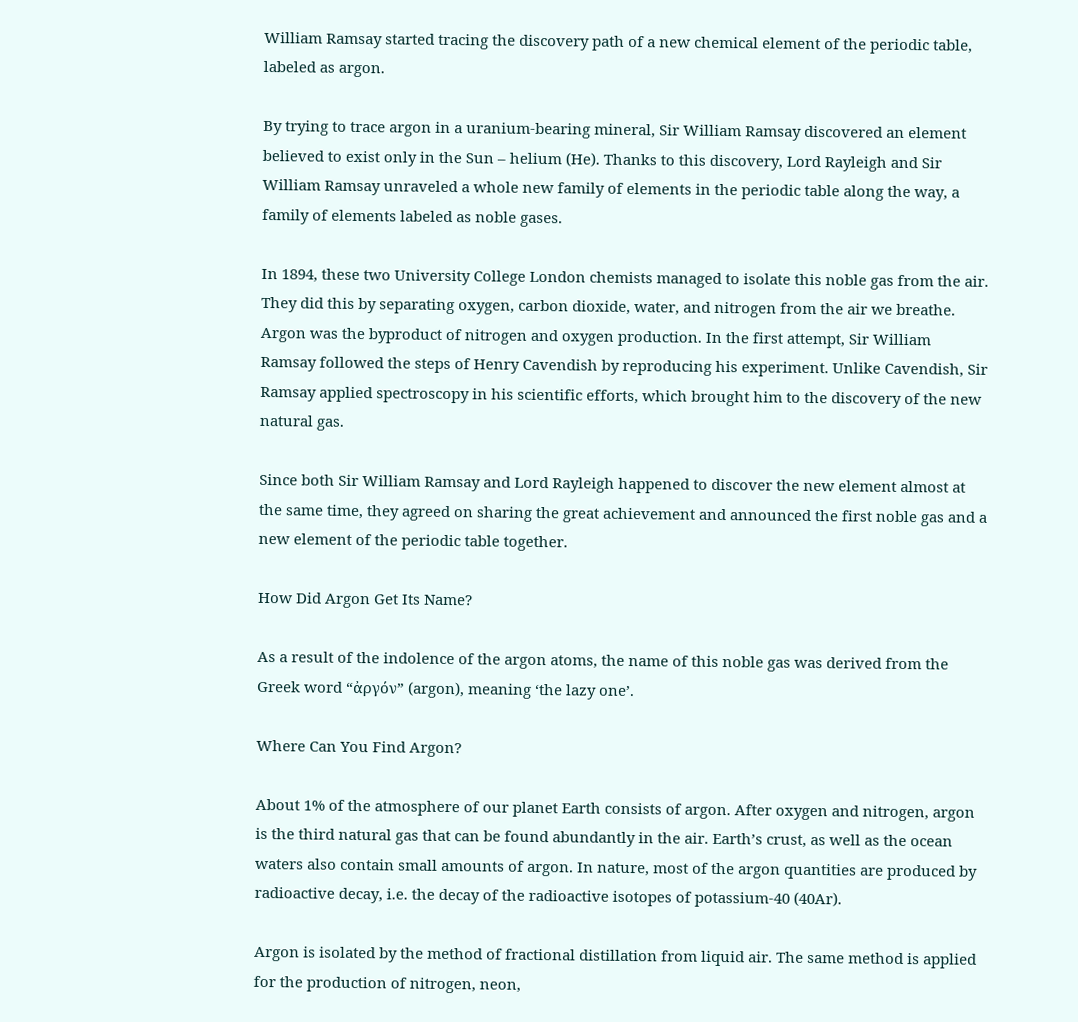William Ramsay started tracing the discovery path of a new chemical element of the periodic table, labeled as argon.

By trying to trace argon in a uranium-bearing mineral, Sir William Ramsay discovered an element believed to exist only in the Sun – helium (He). Thanks to this discovery, Lord Rayleigh and Sir William Ramsay unraveled a whole new family of elements in the periodic table along the way, a family of elements labeled as noble gases.

In 1894, these two University College London chemists managed to isolate this noble gas from the air. They did this by separating oxygen, carbon dioxide, water, and nitrogen from the air we breathe. Argon was the byproduct of nitrogen and oxygen production. In the first attempt, Sir William Ramsay followed the steps of Henry Cavendish by reproducing his experiment. Unlike Cavendish, Sir Ramsay applied spectroscopy in his scientific efforts, which brought him to the discovery of the new natural gas.

Since both Sir William Ramsay and Lord Rayleigh happened to discover the new element almost at the same time, they agreed on sharing the great achievement and announced the first noble gas and a new element of the periodic table together.

How Did Argon Get Its Name?

As a result of the indolence of the argon atoms, the name of this noble gas was derived from the Greek word “ἀργόν” (argon), meaning ‘the lazy one’.

Where Can You Find Argon?

About 1% of the atmosphere of our planet Earth consists of argon. After oxygen and nitrogen, argon is the third natural gas that can be found abundantly in the air. Earth’s crust, as well as the ocean waters also contain small amounts of argon. In nature, most of the argon quantities are produced by radioactive decay, i.e. the decay of the radioactive isotopes of potassium-40 (40Ar).

Argon is isolated by the method of fractional distillation from liquid air. The same method is applied for the production of nitrogen, neon,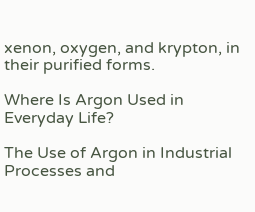xenon, oxygen, and krypton, in their purified forms.

Where Is Argon Used in Everyday Life?

The Use of Argon in Industrial Processes and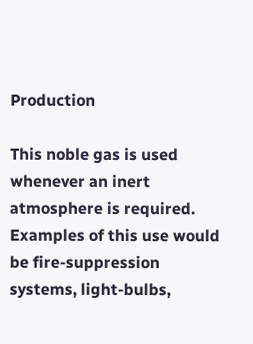Production

This noble gas is used whenever an inert atmosphere is required. Examples of this use would be fire-suppression systems, light-bulbs,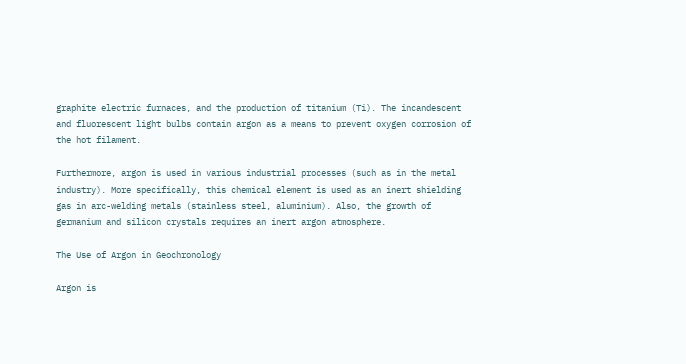graphite electric furnaces, and the production of titanium (Ti). The incandescent and fluorescent light bulbs contain argon as a means to prevent oxygen corrosion of the hot filament.

Furthermore, argon is used in various industrial processes (such as in the metal industry). More specifically, this chemical element is used as an inert shielding gas in arc-welding metals (stainless steel, aluminium). Also, the growth of germanium and silicon crystals requires an inert argon atmosphere.

The Use of Argon in Geochronology

Argon is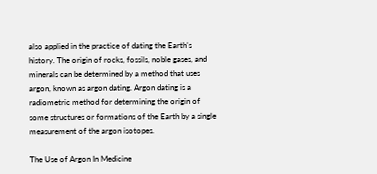also applied in the practice of dating the Earth’s history. The origin of rocks, fossils, noble gases, and minerals can be determined by a method that uses argon, known as argon dating. Argon dating is a radiometric method for determining the origin of some structures or formations of the Earth by a single measurement of the argon isotopes.

The Use of Argon In Medicine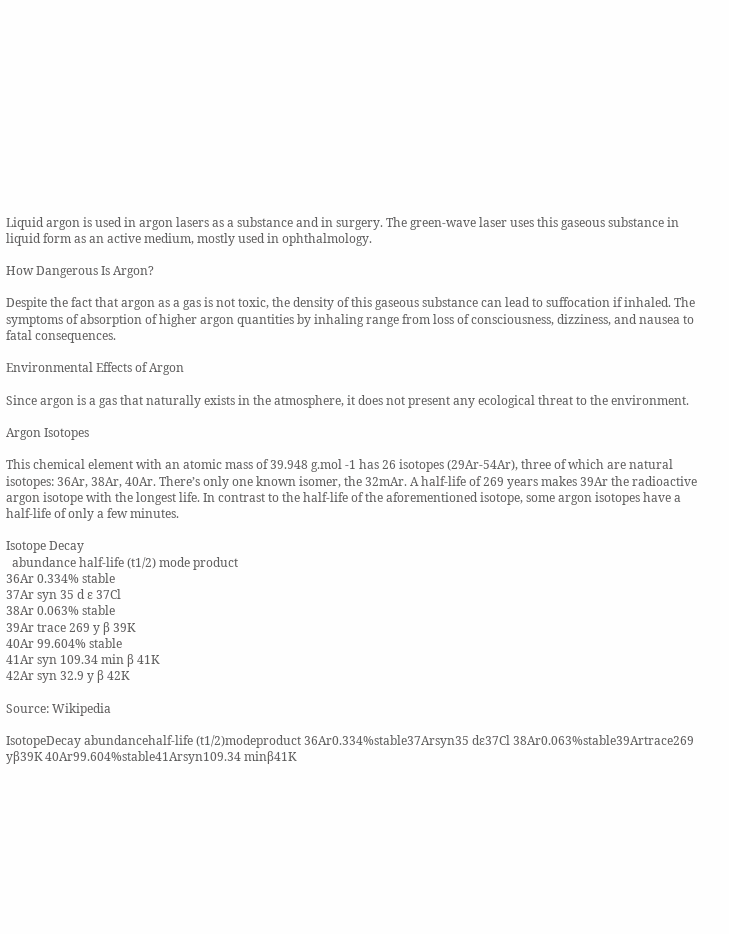Liquid argon is used in argon lasers as a substance and in surgery. The green-wave laser uses this gaseous substance in liquid form as an active medium, mostly used in ophthalmology.

How Dangerous Is Argon?

Despite the fact that argon as a gas is not toxic, the density of this gaseous substance can lead to suffocation if inhaled. The symptoms of absorption of higher argon quantities by inhaling range from loss of consciousness, dizziness, and nausea to fatal consequences.

Environmental Effects of Argon

Since argon is a gas that naturally exists in the atmosphere, it does not present any ecological threat to the environment.

Argon Isotopes

This chemical element with an atomic mass of 39.948 g.mol -1 has 26 isotopes (29Ar-54Ar), three of which are natural isotopes: 36Ar, 38Ar, 40Ar. There’s only one known isomer, the 32mAr. A half-life of 269 years makes 39Ar the radioactive argon isotope with the longest life. In contrast to the half-life of the aforementioned isotope, some argon isotopes have a half-life of only a few minutes.

Isotope Decay
  abundance half-life (t1/2) mode product
36Ar 0.334% stable
37Ar syn 35 d ε 37Cl
38Ar 0.063% stable
39Ar trace 269 y β 39K
40Ar 99.604% stable
41Ar syn 109.34 min β 41K
42Ar syn 32.9 y β 42K

Source: Wikipedia

IsotopeDecay abundancehalf-life (t1/2)modeproduct 36Ar0.334%stable37Arsyn35 dε37Cl 38Ar0.063%stable39Artrace269 yβ39K 40Ar99.604%stable41Arsyn109.34 minβ41K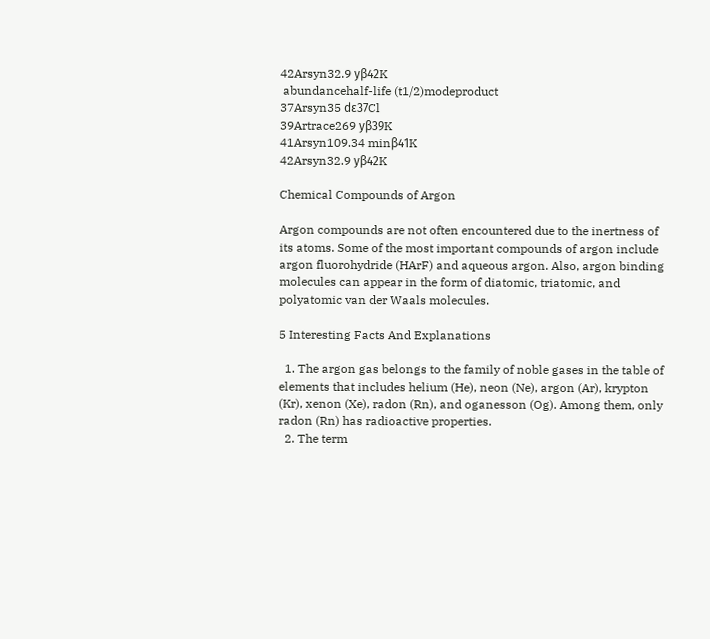42Arsyn32.9 yβ42K
 abundancehalf-life (t1/2)modeproduct
37Arsyn35 dε37Cl
39Artrace269 yβ39K
41Arsyn109.34 minβ41K
42Arsyn32.9 yβ42K

Chemical Compounds of Argon

Argon compounds are not often encountered due to the inertness of its atoms. Some of the most important compounds of argon include argon fluorohydride (HArF) and aqueous argon. Also, argon binding molecules can appear in the form of diatomic, triatomic, and polyatomic van der Waals molecules.

5 Interesting Facts And Explanations

  1. The argon gas belongs to the family of noble gases in the table of elements that includes helium (He), neon (Ne), argon (Ar), krypton (Kr), xenon (Xe), radon (Rn), and oganesson (Og). Among them, only radon (Rn) has radioactive properties.
  2. The term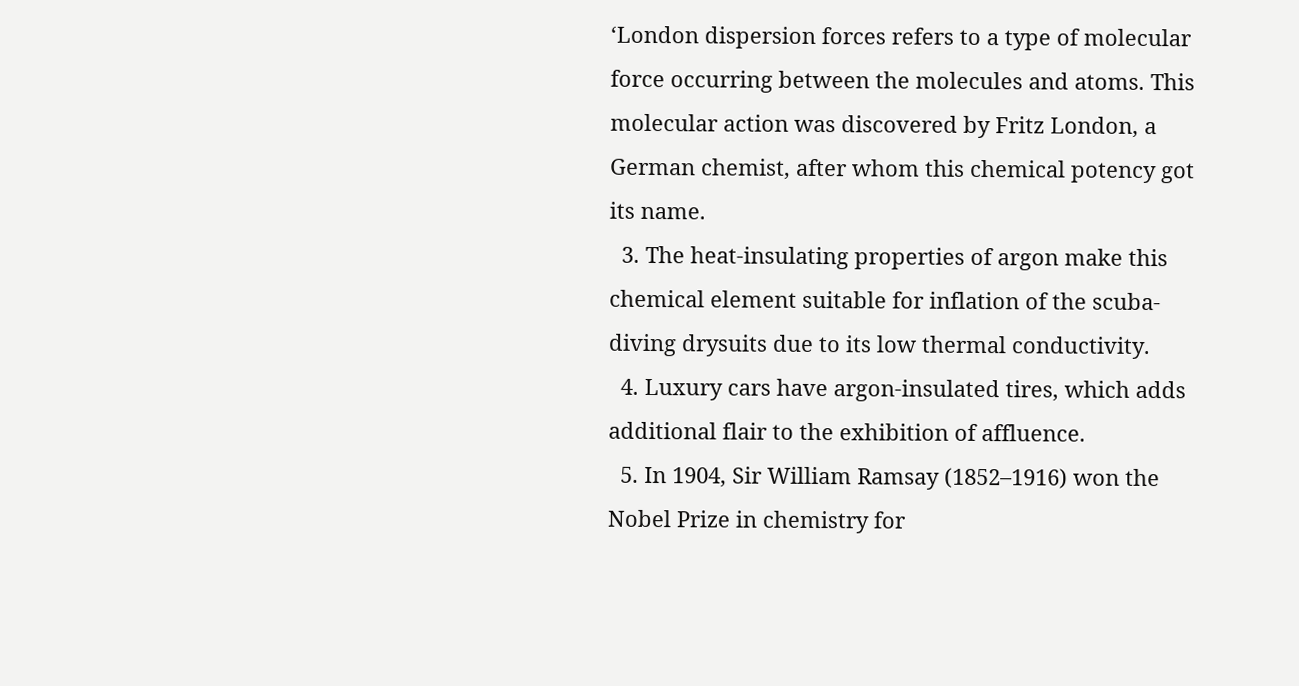‘London dispersion forces refers to a type of molecular force occurring between the molecules and atoms. This molecular action was discovered by Fritz London, a German chemist, after whom this chemical potency got its name.
  3. The heat-insulating properties of argon make this chemical element suitable for inflation of the scuba-diving drysuits due to its low thermal conductivity.
  4. Luxury cars have argon-insulated tires, which adds additional flair to the exhibition of affluence.
  5. In 1904, Sir William Ramsay (1852–1916) won the Nobel Prize in chemistry for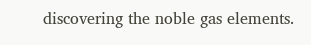discovering the noble gas elements.